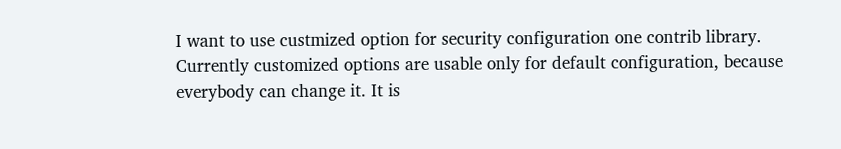I want to use custmized option for security configuration one contrib library. Currently customized options are usable only for default configuration, because everybody can change it. It is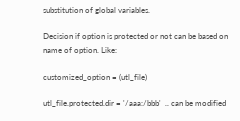substitution of global variables.

Decision if option is protected or not can be based on name of option. Like:

customized_option = (utl_file)

utl_file.protected.dir = '/aaa:/bbb'  .. can be modified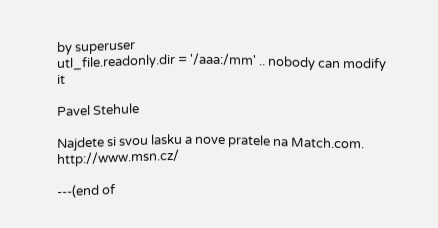by superuser
utl_file.readonly.dir = '/aaa:/mm' .. nobody can modify it

Pavel Stehule

Najdete si svou lasku a nove pratele na Match.com. http://www.msn.cz/

---(end of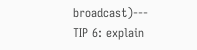broadcast)---
TIP 6: explain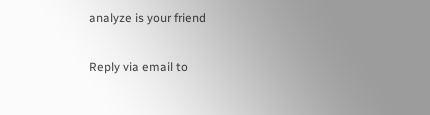analyze is your friend

Reply via email to